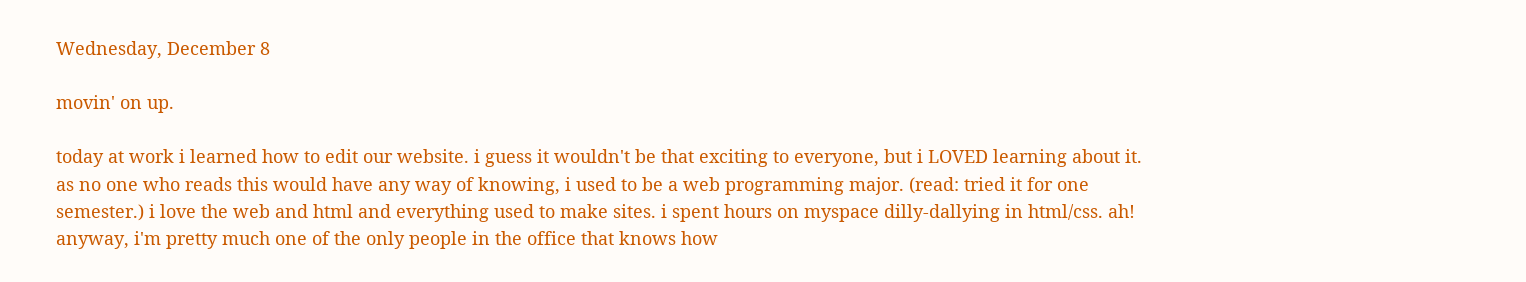Wednesday, December 8

movin' on up.

today at work i learned how to edit our website. i guess it wouldn't be that exciting to everyone, but i LOVED learning about it. as no one who reads this would have any way of knowing, i used to be a web programming major. (read: tried it for one semester.) i love the web and html and everything used to make sites. i spent hours on myspace dilly-dallying in html/css. ah!
anyway, i'm pretty much one of the only people in the office that knows how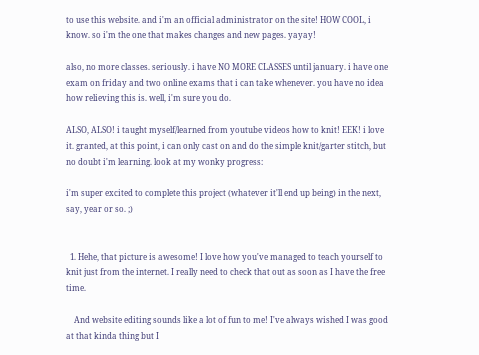to use this website. and i'm an official administrator on the site! HOW COOL, i know. so i'm the one that makes changes and new pages. yayay!

also, no more classes. seriously. i have NO MORE CLASSES until january. i have one exam on friday and two online exams that i can take whenever. you have no idea how relieving this is. well, i'm sure you do.

ALSO, ALSO! i taught myself/learned from youtube videos how to knit! EEK! i love it. granted, at this point, i can only cast on and do the simple knit/garter stitch, but no doubt i'm learning. look at my wonky progress:

i'm super excited to complete this project (whatever it'll end up being) in the next, say, year or so. ;)


  1. Hehe, that picture is awesome! I love how you've managed to teach yourself to knit just from the internet. I really need to check that out as soon as I have the free time.

    And website editing sounds like a lot of fun to me! I've always wished I was good at that kinda thing but I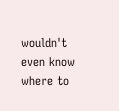wouldn't even know where to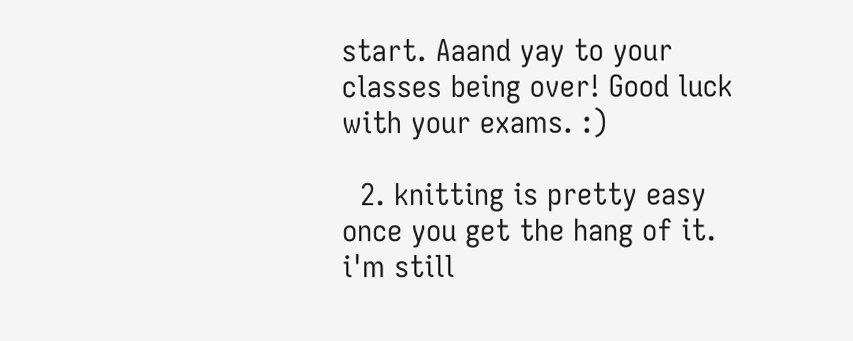start. Aaand yay to your classes being over! Good luck with your exams. :)

  2. knitting is pretty easy once you get the hang of it. i'm still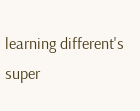learning different's super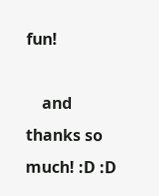fun!

    and thanks so much! :D :D